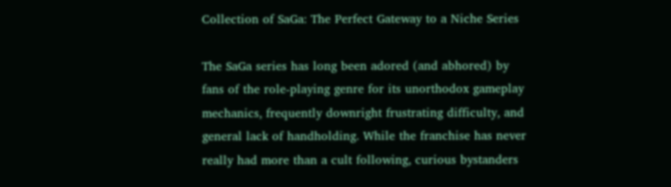Collection of SaGa: The Perfect Gateway to a Niche Series

The SaGa series has long been adored (and abhored) by fans of the role-playing genre for its unorthodox gameplay mechanics, frequently downright frustrating difficulty, and general lack of handholding. While the franchise has never really had more than a cult following, curious bystanders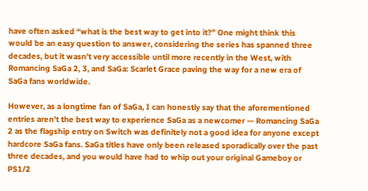have often asked “what is the best way to get into it?” One might think this would be an easy question to answer, considering the series has spanned three decades, but it wasn’t very accessible until more recently in the West, with Romancing SaGa 2, 3, and SaGa: Scarlet Grace paving the way for a new era of SaGa fans worldwide.

However, as a longtime fan of SaGa, I can honestly say that the aforementioned entries aren’t the best way to experience SaGa as a newcomer — Romancing SaGa 2 as the flagship entry on Switch was definitely not a good idea for anyone except hardcore SaGa fans. SaGa titles have only been released sporadically over the past three decades, and you would have had to whip out your original Gameboy or PS1/2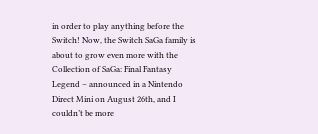in order to play anything before the Switch! Now, the Switch SaGa family is about to grow even more with the Collection of SaGa: Final Fantasy Legend – announced in a Nintendo Direct Mini on August 26th, and I couldn’t be more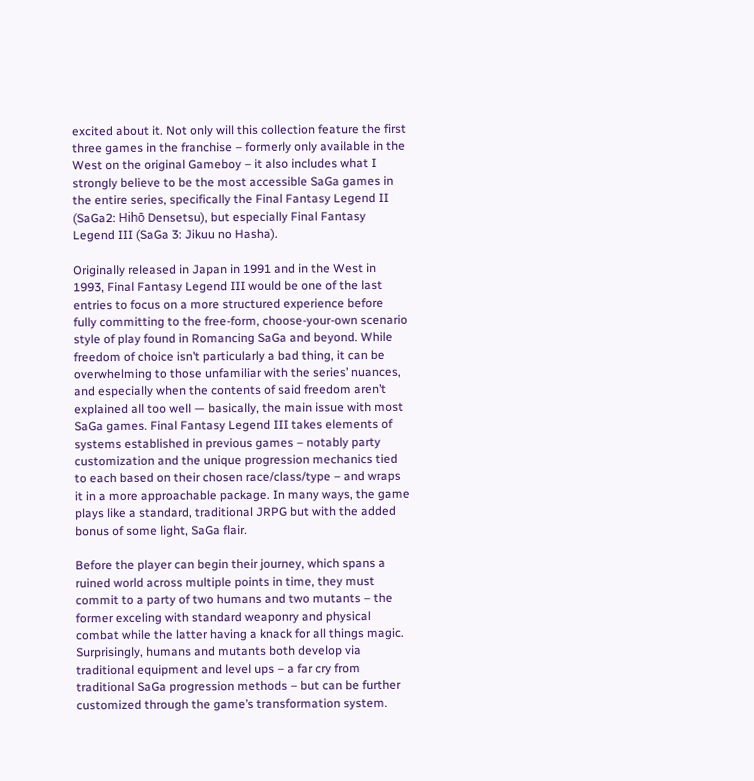excited about it. Not only will this collection feature the first three games in the franchise – formerly only available in the West on the original Gameboy – it also includes what I strongly believe to be the most accessible SaGa games in the entire series, specifically the Final Fantasy Legend II (SaGa2: Hihō Densetsu), but especially Final Fantasy Legend III (SaGa 3: Jikuu no Hasha).

Originally released in Japan in 1991 and in the West in 1993, Final Fantasy Legend III would be one of the last entries to focus on a more structured experience before fully committing to the free-form, choose-your-own scenario style of play found in Romancing SaGa and beyond. While freedom of choice isn’t particularly a bad thing, it can be overwhelming to those unfamiliar with the series’ nuances, and especially when the contents of said freedom aren’t explained all too well — basically, the main issue with most SaGa games. Final Fantasy Legend III takes elements of systems established in previous games – notably party customization and the unique progression mechanics tied to each based on their chosen race/class/type – and wraps it in a more approachable package. In many ways, the game plays like a standard, traditional JRPG but with the added bonus of some light, SaGa flair.

Before the player can begin their journey, which spans a ruined world across multiple points in time, they must commit to a party of two humans and two mutants – the former exceling with standard weaponry and physical combat while the latter having a knack for all things magic. Surprisingly, humans and mutants both develop via traditional equipment and level ups – a far cry from traditional SaGa progression methods – but can be further customized through the game’s transformation system.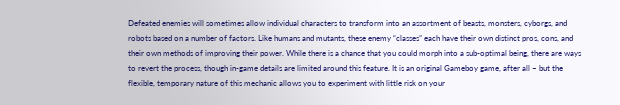Defeated enemies will sometimes allow individual characters to transform into an assortment of beasts, monsters, cyborgs, and robots based on a number of factors. Like humans and mutants, these enemy “classes” each have their own distinct pros, cons, and their own methods of improving their power. While there is a chance that you could morph into a sub-optimal being, there are ways to revert the process, though in-game details are limited around this feature. It is an original Gameboy game, after all – but the flexible, temporary nature of this mechanic allows you to experiment with little risk on your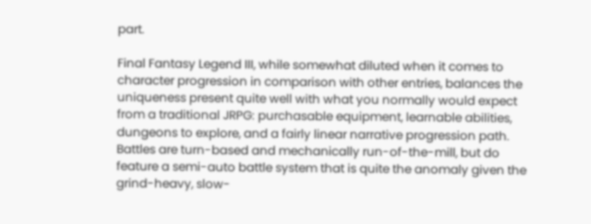part.

Final Fantasy Legend III, while somewhat diluted when it comes to character progression in comparison with other entries, balances the uniqueness present quite well with what you normally would expect from a traditional JRPG: purchasable equipment, learnable abilities, dungeons to explore, and a fairly linear narrative progression path. Battles are turn-based and mechanically run-of-the-mill, but do feature a semi-auto battle system that is quite the anomaly given the grind-heavy, slow-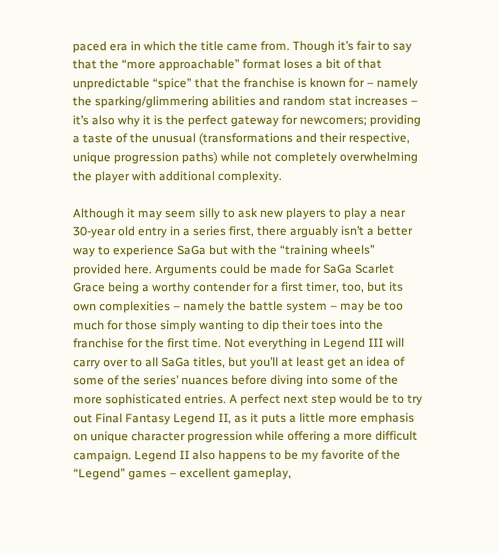paced era in which the title came from. Though it’s fair to say that the “more approachable” format loses a bit of that unpredictable “spice” that the franchise is known for – namely the sparking/glimmering abilities and random stat increases – it’s also why it is the perfect gateway for newcomers; providing a taste of the unusual (transformations and their respective, unique progression paths) while not completely overwhelming the player with additional complexity.

Although it may seem silly to ask new players to play a near 30-year old entry in a series first, there arguably isn’t a better way to experience SaGa but with the “training wheels” provided here. Arguments could be made for SaGa Scarlet Grace being a worthy contender for a first timer, too, but its own complexities – namely the battle system – may be too much for those simply wanting to dip their toes into the franchise for the first time. Not everything in Legend III will carry over to all SaGa titles, but you’ll at least get an idea of some of the series’ nuances before diving into some of the more sophisticated entries. A perfect next step would be to try out Final Fantasy Legend II, as it puts a little more emphasis on unique character progression while offering a more difficult campaign. Legend II also happens to be my favorite of the “Legend” games – excellent gameplay,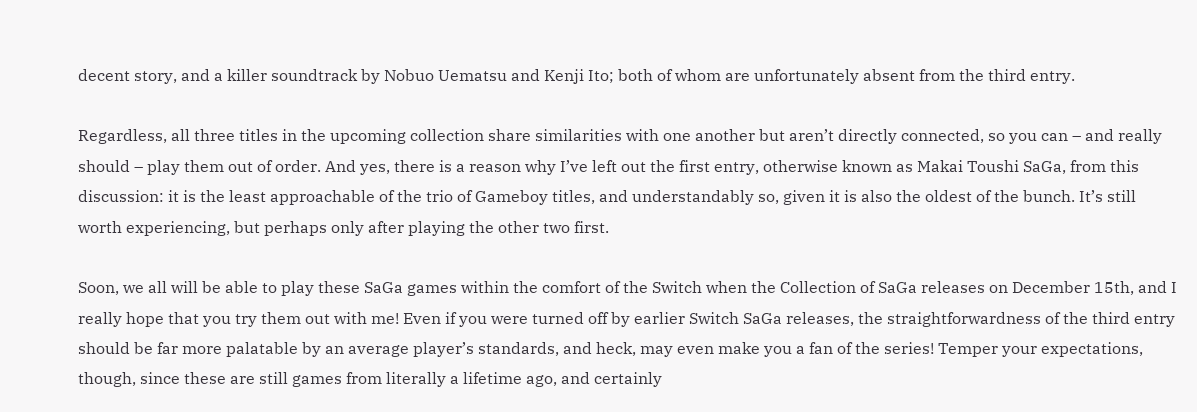decent story, and a killer soundtrack by Nobuo Uematsu and Kenji Ito; both of whom are unfortunately absent from the third entry.

Regardless, all three titles in the upcoming collection share similarities with one another but aren’t directly connected, so you can – and really should – play them out of order. And yes, there is a reason why I’ve left out the first entry, otherwise known as Makai Toushi SaGa, from this discussion: it is the least approachable of the trio of Gameboy titles, and understandably so, given it is also the oldest of the bunch. It’s still worth experiencing, but perhaps only after playing the other two first.

Soon, we all will be able to play these SaGa games within the comfort of the Switch when the Collection of SaGa releases on December 15th, and I really hope that you try them out with me! Even if you were turned off by earlier Switch SaGa releases, the straightforwardness of the third entry should be far more palatable by an average player’s standards, and heck, may even make you a fan of the series! Temper your expectations, though, since these are still games from literally a lifetime ago, and certainly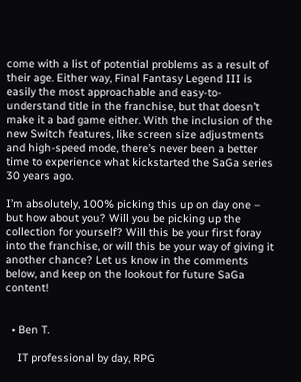come with a list of potential problems as a result of their age. Either way, Final Fantasy Legend III is easily the most approachable and easy-to-understand title in the franchise, but that doesn’t make it a bad game either. With the inclusion of the new Switch features, like screen size adjustments and high-speed mode, there’s never been a better time to experience what kickstarted the SaGa series 30 years ago.

I’m absolutely, 100% picking this up on day one – but how about you? Will you be picking up the collection for yourself? Will this be your first foray into the franchise, or will this be your way of giving it another chance? Let us know in the comments below, and keep on the lookout for future SaGa content!


  • Ben T.

    IT professional by day, RPG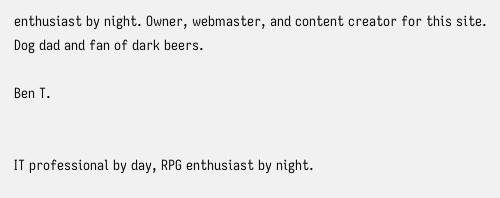enthusiast by night. Owner, webmaster, and content creator for this site. Dog dad and fan of dark beers.

Ben T.


IT professional by day, RPG enthusiast by night.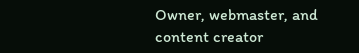Owner, webmaster, and content creator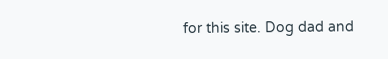for this site. Dog dad and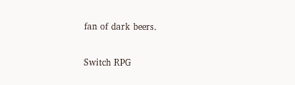fan of dark beers.

Switch RPG